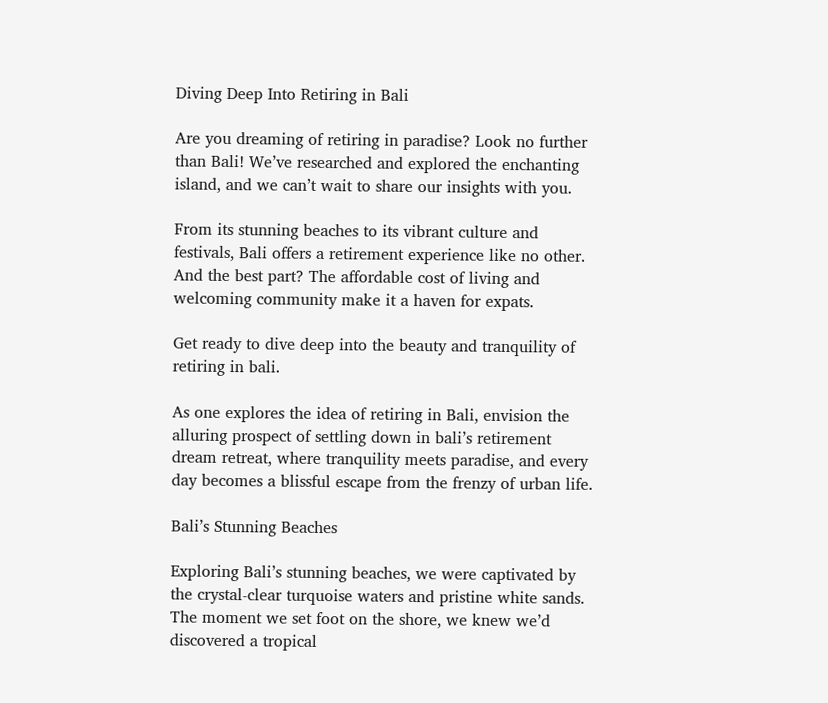Diving Deep Into Retiring in Bali

Are you dreaming of retiring in paradise? Look no further than Bali! We’ve researched and explored the enchanting island, and we can’t wait to share our insights with you.

From its stunning beaches to its vibrant culture and festivals, Bali offers a retirement experience like no other. And the best part? The affordable cost of living and welcoming community make it a haven for expats.

Get ready to dive deep into the beauty and tranquility of retiring in bali.

As one explores the idea of retiring in Bali, envision the alluring prospect of settling down in bali’s retirement dream retreat, where tranquility meets paradise, and every day becomes a blissful escape from the frenzy of urban life.

Bali’s Stunning Beaches

Exploring Bali’s stunning beaches, we were captivated by the crystal-clear turquoise waters and pristine white sands. The moment we set foot on the shore, we knew we’d discovered a tropical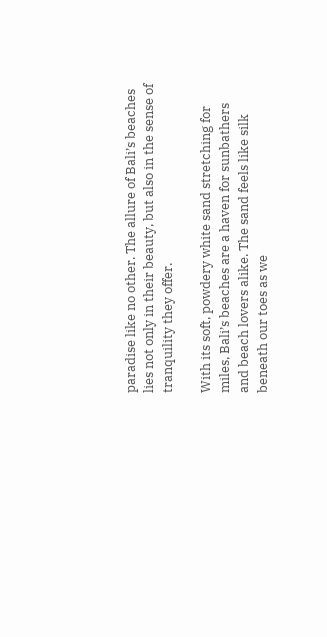paradise like no other. The allure of Bali’s beaches lies not only in their beauty, but also in the sense of tranquility they offer.

With its soft, powdery white sand stretching for miles, Bali’s beaches are a haven for sunbathers and beach lovers alike. The sand feels like silk beneath our toes as we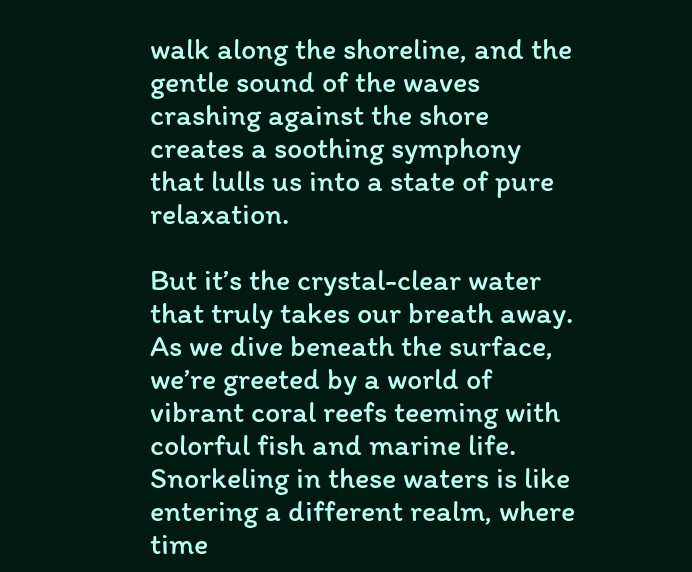walk along the shoreline, and the gentle sound of the waves crashing against the shore creates a soothing symphony that lulls us into a state of pure relaxation.

But it’s the crystal-clear water that truly takes our breath away. As we dive beneath the surface, we’re greeted by a world of vibrant coral reefs teeming with colorful fish and marine life. Snorkeling in these waters is like entering a different realm, where time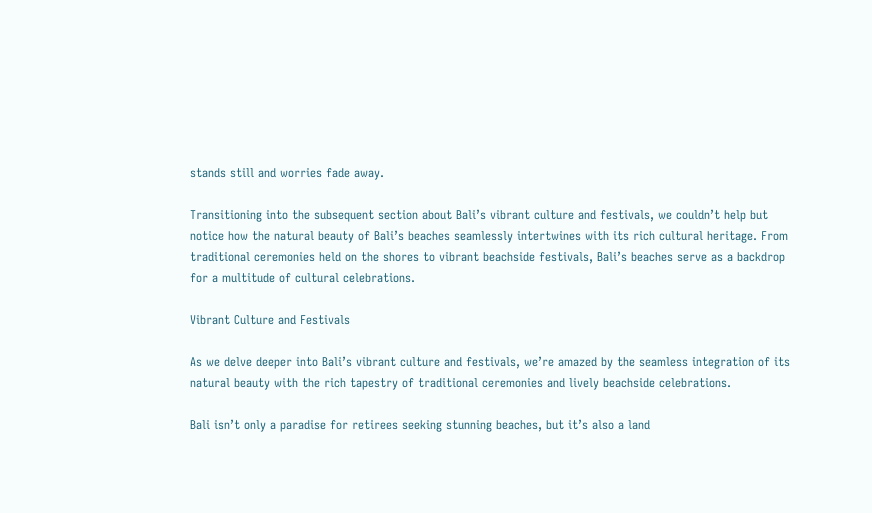stands still and worries fade away.

Transitioning into the subsequent section about Bali’s vibrant culture and festivals, we couldn’t help but notice how the natural beauty of Bali’s beaches seamlessly intertwines with its rich cultural heritage. From traditional ceremonies held on the shores to vibrant beachside festivals, Bali’s beaches serve as a backdrop for a multitude of cultural celebrations.

Vibrant Culture and Festivals

As we delve deeper into Bali’s vibrant culture and festivals, we’re amazed by the seamless integration of its natural beauty with the rich tapestry of traditional ceremonies and lively beachside celebrations.

Bali isn’t only a paradise for retirees seeking stunning beaches, but it’s also a land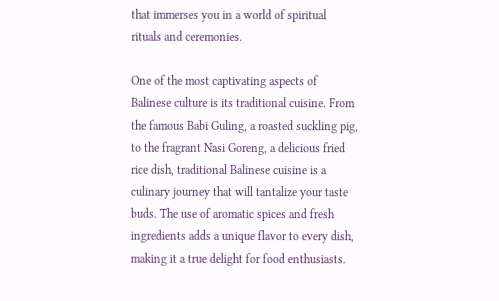that immerses you in a world of spiritual rituals and ceremonies.

One of the most captivating aspects of Balinese culture is its traditional cuisine. From the famous Babi Guling, a roasted suckling pig, to the fragrant Nasi Goreng, a delicious fried rice dish, traditional Balinese cuisine is a culinary journey that will tantalize your taste buds. The use of aromatic spices and fresh ingredients adds a unique flavor to every dish, making it a true delight for food enthusiasts.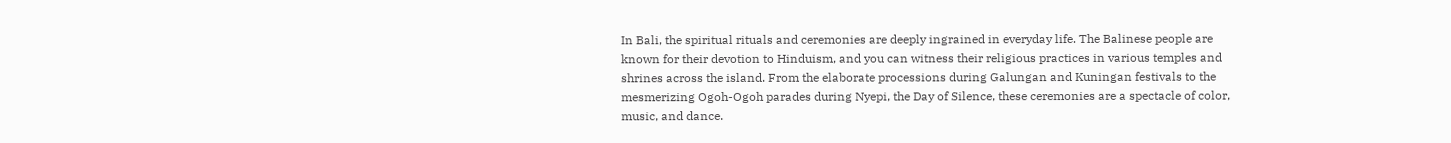In Bali, the spiritual rituals and ceremonies are deeply ingrained in everyday life. The Balinese people are known for their devotion to Hinduism, and you can witness their religious practices in various temples and shrines across the island. From the elaborate processions during Galungan and Kuningan festivals to the mesmerizing Ogoh-Ogoh parades during Nyepi, the Day of Silence, these ceremonies are a spectacle of color, music, and dance.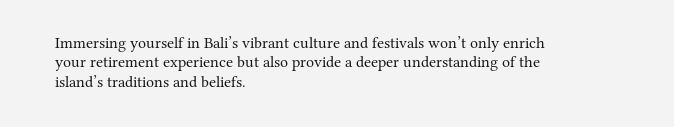Immersing yourself in Bali’s vibrant culture and festivals won’t only enrich your retirement experience but also provide a deeper understanding of the island’s traditions and beliefs.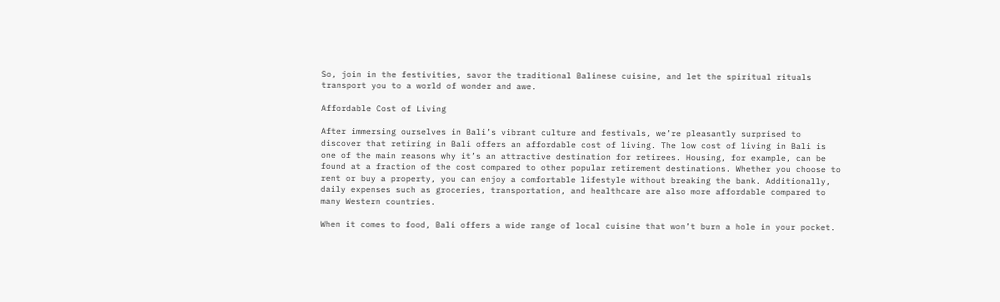So, join in the festivities, savor the traditional Balinese cuisine, and let the spiritual rituals transport you to a world of wonder and awe.

Affordable Cost of Living

After immersing ourselves in Bali’s vibrant culture and festivals, we’re pleasantly surprised to discover that retiring in Bali offers an affordable cost of living. The low cost of living in Bali is one of the main reasons why it’s an attractive destination for retirees. Housing, for example, can be found at a fraction of the cost compared to other popular retirement destinations. Whether you choose to rent or buy a property, you can enjoy a comfortable lifestyle without breaking the bank. Additionally, daily expenses such as groceries, transportation, and healthcare are also more affordable compared to many Western countries.

When it comes to food, Bali offers a wide range of local cuisine that won’t burn a hole in your pocket.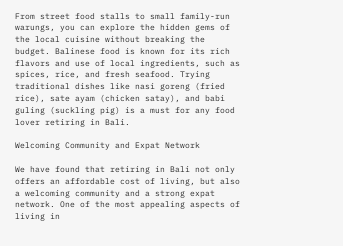From street food stalls to small family-run warungs, you can explore the hidden gems of the local cuisine without breaking the budget. Balinese food is known for its rich flavors and use of local ingredients, such as spices, rice, and fresh seafood. Trying traditional dishes like nasi goreng (fried rice), sate ayam (chicken satay), and babi guling (suckling pig) is a must for any food lover retiring in Bali.

Welcoming Community and Expat Network

We have found that retiring in Bali not only offers an affordable cost of living, but also a welcoming community and a strong expat network. One of the most appealing aspects of living in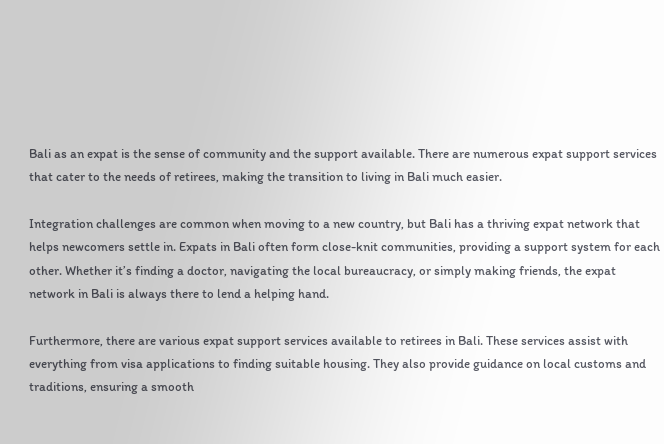Bali as an expat is the sense of community and the support available. There are numerous expat support services that cater to the needs of retirees, making the transition to living in Bali much easier.

Integration challenges are common when moving to a new country, but Bali has a thriving expat network that helps newcomers settle in. Expats in Bali often form close-knit communities, providing a support system for each other. Whether it’s finding a doctor, navigating the local bureaucracy, or simply making friends, the expat network in Bali is always there to lend a helping hand.

Furthermore, there are various expat support services available to retirees in Bali. These services assist with everything from visa applications to finding suitable housing. They also provide guidance on local customs and traditions, ensuring a smooth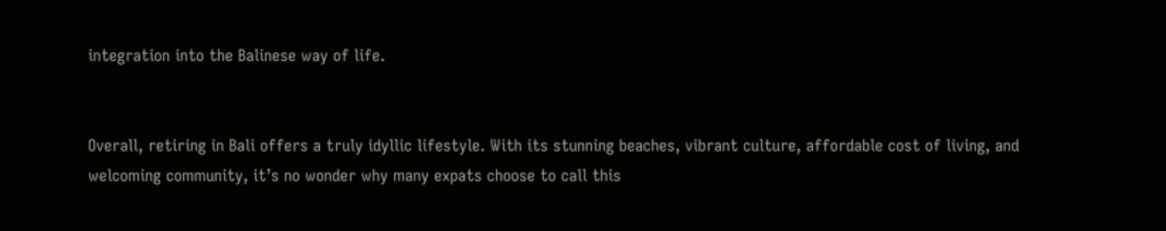integration into the Balinese way of life.


Overall, retiring in Bali offers a truly idyllic lifestyle. With its stunning beaches, vibrant culture, affordable cost of living, and welcoming community, it’s no wonder why many expats choose to call this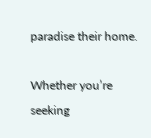paradise their home.

Whether you’re seeking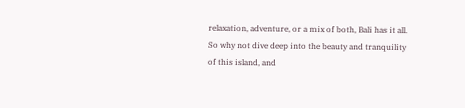relaxation, adventure, or a mix of both, Bali has it all. So why not dive deep into the beauty and tranquility of this island, and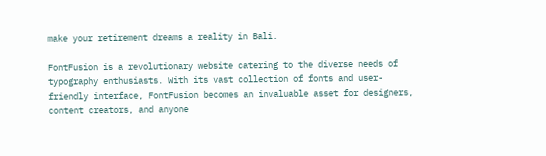make your retirement dreams a reality in Bali.

FontFusion is a revolutionary website catering to the diverse needs of typography enthusiasts. With its vast collection of fonts and user-friendly interface, FontFusion becomes an invaluable asset for designers, content creators, and anyone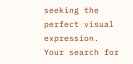seeking the perfect visual expression. Your search for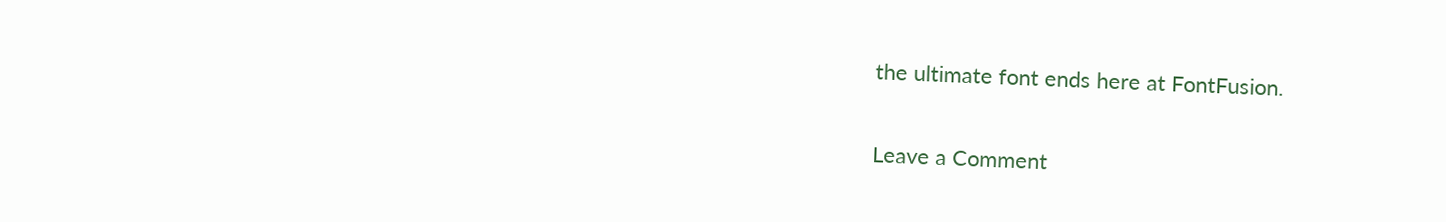the ultimate font ends here at FontFusion.

Leave a Comment